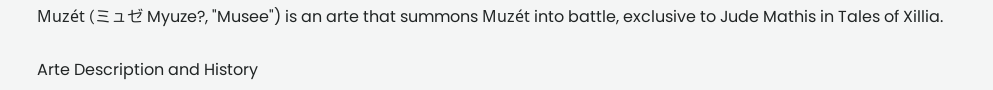Muzét (ミュゼ Myuze?, "Musee") is an arte that summons Muzét into battle, exclusive to Jude Mathis in Tales of Xillia.

Arte Description and History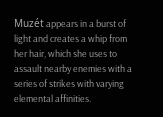Muzét appears in a burst of light and creates a whip from her hair, which she uses to assault nearby enemies with a series of strikes with varying elemental affinities.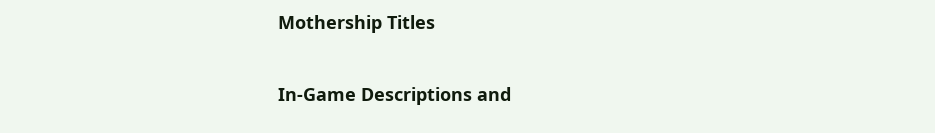Mothership Titles

In-Game Descriptions and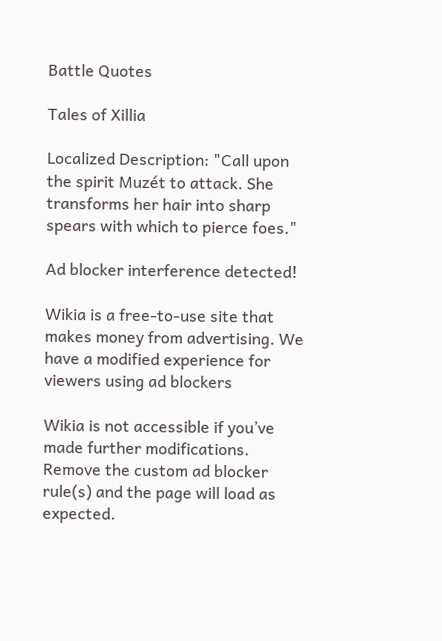Battle Quotes

Tales of Xillia

Localized Description: "Call upon the spirit Muzét to attack. She transforms her hair into sharp spears with which to pierce foes."

Ad blocker interference detected!

Wikia is a free-to-use site that makes money from advertising. We have a modified experience for viewers using ad blockers

Wikia is not accessible if you’ve made further modifications. Remove the custom ad blocker rule(s) and the page will load as expected.